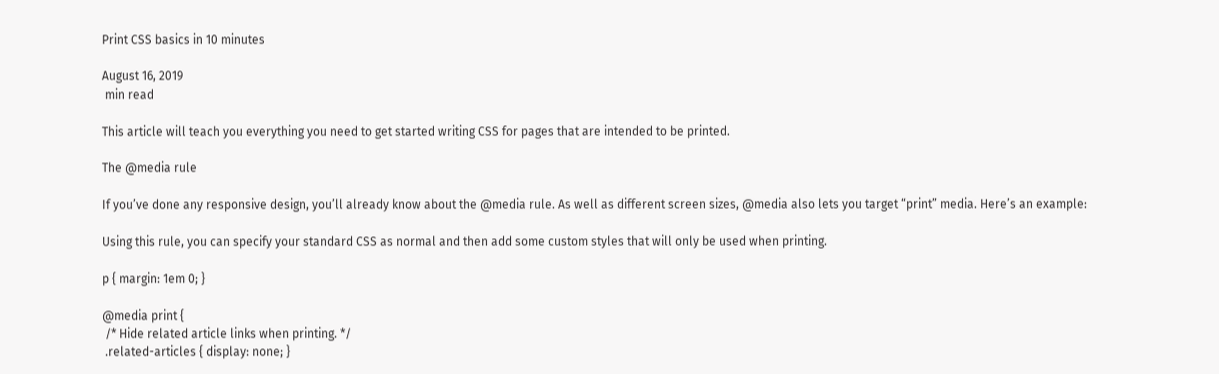Print CSS basics in 10 minutes

August 16, 2019
 min read

This article will teach you everything you need to get started writing CSS for pages that are intended to be printed.

The @media rule

If you’ve done any responsive design, you’ll already know about the @media rule. As well as different screen sizes, @media also lets you target “print” media. Here’s an example:

Using this rule, you can specify your standard CSS as normal and then add some custom styles that will only be used when printing.

p { margin: 1em 0; }

@media print {
 /* Hide related article links when printing. */
 .related-articles { display: none; }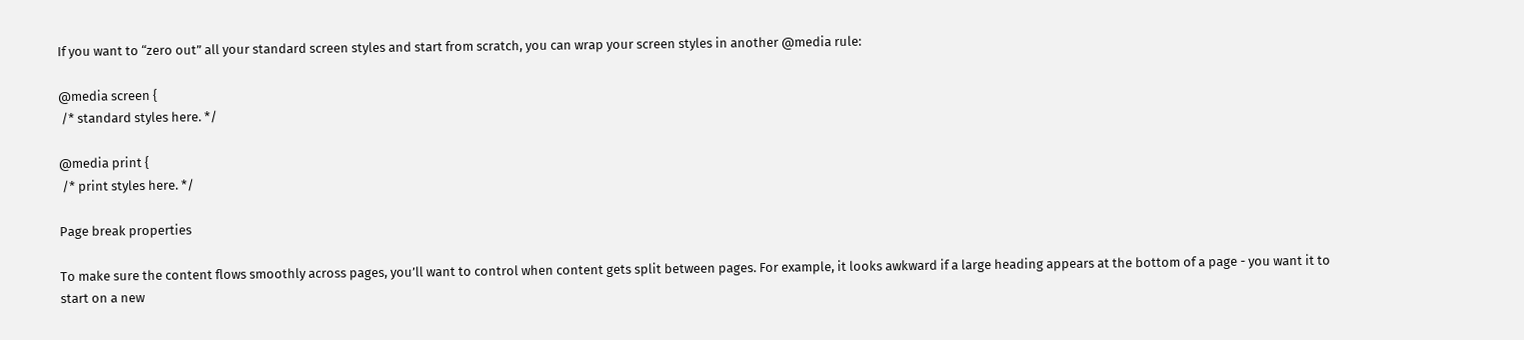If you want to “zero out” all your standard screen styles and start from scratch, you can wrap your screen styles in another @media rule:

@media screen {
 /* standard styles here. */

@media print {
 /* print styles here. */

Page break properties

To make sure the content flows smoothly across pages, you’ll want to control when content gets split between pages. For example, it looks awkward if a large heading appears at the bottom of a page - you want it to start on a new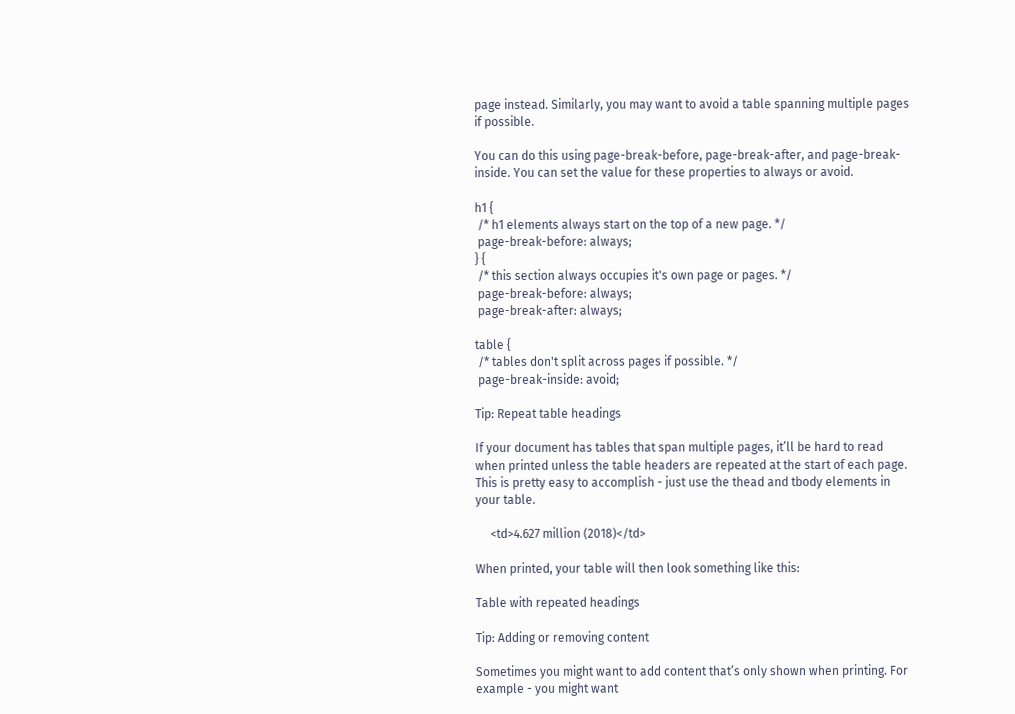page instead. Similarly, you may want to avoid a table spanning multiple pages if possible.

You can do this using page-break-before, page-break-after, and page-break-inside. You can set the value for these properties to always or avoid.

h1 {
 /* h1 elements always start on the top of a new page. */
 page-break-before: always;
} {
 /* this section always occupies it's own page or pages. */
 page-break-before: always;
 page-break-after: always;

table {
 /* tables don't split across pages if possible. */
 page-break-inside: avoid;

Tip: Repeat table headings

If your document has tables that span multiple pages, it’ll be hard to read when printed unless the table headers are repeated at the start of each page. This is pretty easy to accomplish - just use the thead and tbody elements in your table.

     <td>4.627 million (2018)</td>

When printed, your table will then look something like this:

Table with repeated headings

Tip: Adding or removing content

Sometimes you might want to add content that’s only shown when printing. For example - you might want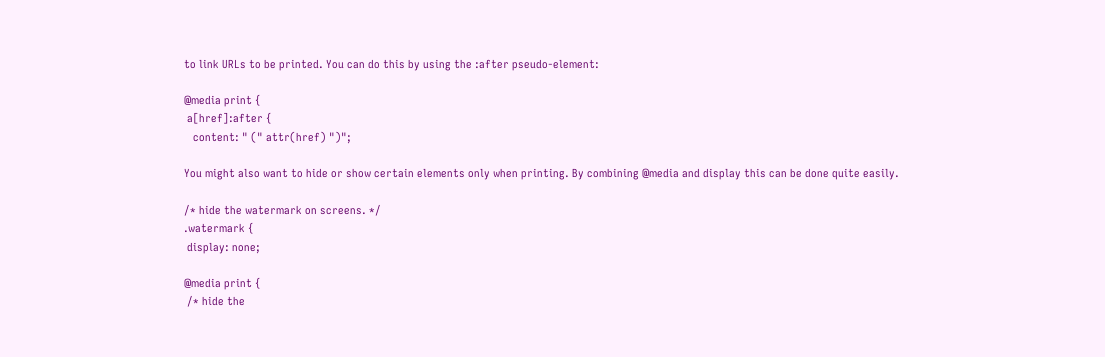to link URLs to be printed. You can do this by using the :after pseudo-element:

@media print {
 a[href]:after {
   content: " (" attr(href) ")";

You might also want to hide or show certain elements only when printing. By combining @media and display this can be done quite easily.

/* hide the watermark on screens. */
.watermark {
 display: none;

@media print {
 /* hide the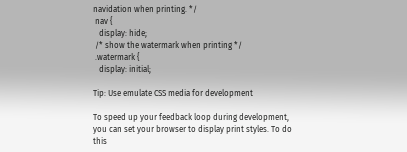navidation when printing. */
 nav {
   display: hide;
 /* show the watermark when printing */
 .watermark {
   display: initial;

Tip: Use emulate CSS media for development

To speed up your feedback loop during development, you can set your browser to display print styles. To do this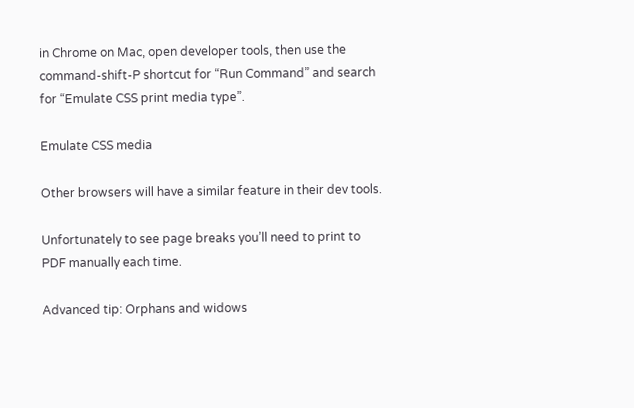in Chrome on Mac, open developer tools, then use the command-shift-P shortcut for “Run Command” and search for “Emulate CSS print media type”.

Emulate CSS media

Other browsers will have a similar feature in their dev tools.

Unfortunately to see page breaks you’ll need to print to PDF manually each time.

Advanced tip: Orphans and widows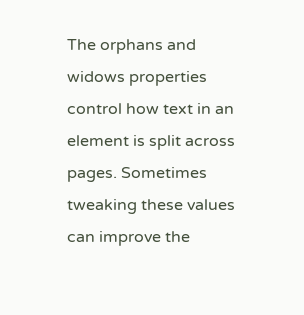The orphans and widows properties control how text in an element is split across pages. Sometimes tweaking these values can improve the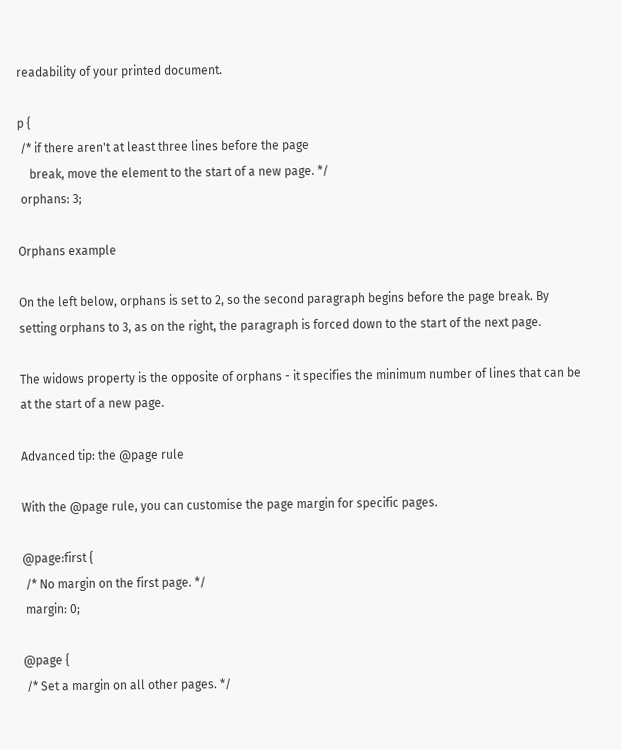readability of your printed document.

p {
 /* if there aren't at least three lines before the page
    break, move the element to the start of a new page. */
 orphans: 3;

Orphans example

On the left below, orphans is set to 2, so the second paragraph begins before the page break. By setting orphans to 3, as on the right, the paragraph is forced down to the start of the next page.

The widows property is the opposite of orphans - it specifies the minimum number of lines that can be at the start of a new page.

Advanced tip: the @page rule

With the @page rule, you can customise the page margin for specific pages.

@page:first {
 /* No margin on the first page. */
 margin: 0;

@page {
 /* Set a margin on all other pages. */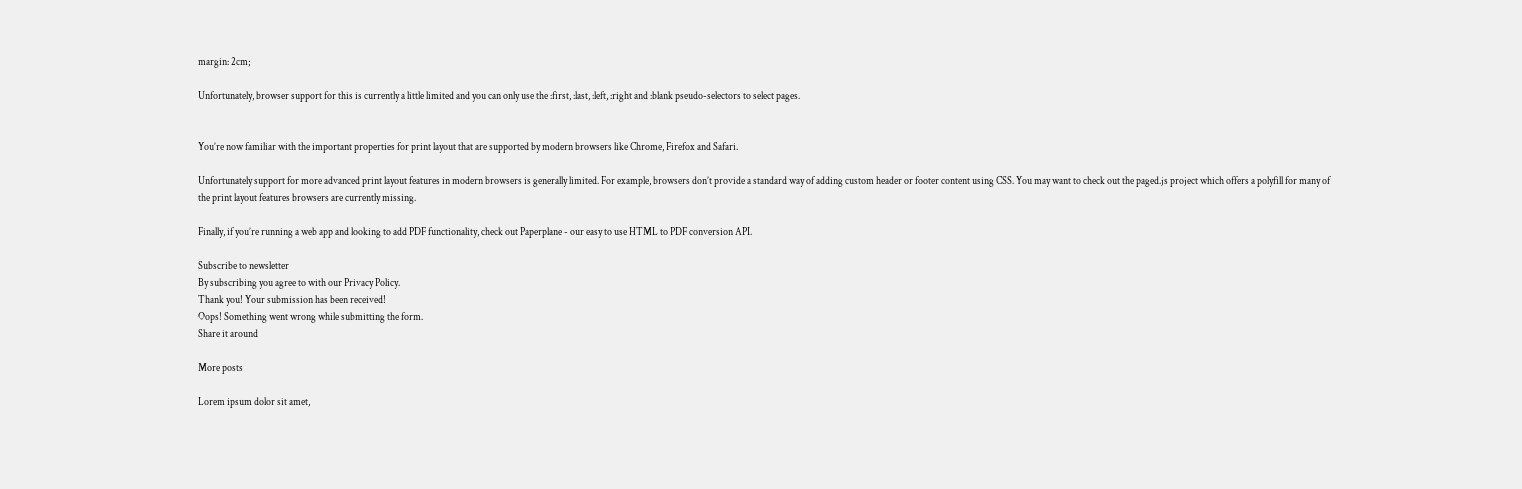margin: 2cm;

Unfortunately, browser support for this is currently a little limited and you can only use the :first, :last, :left, :right and :blank pseudo-selectors to select pages.


You’re now familiar with the important properties for print layout that are supported by modern browsers like Chrome, Firefox and Safari.

Unfortunately support for more advanced print layout features in modern browsers is generally limited. For example, browsers don’t provide a standard way of adding custom header or footer content using CSS. You may want to check out the paged.js project which offers a polyfill for many of the print layout features browsers are currently missing.

Finally, if you’re running a web app and looking to add PDF functionality, check out Paperplane - our easy to use HTML to PDF conversion API.

Subscribe to newsletter
By subscribing you agree to with our Privacy Policy.
Thank you! Your submission has been received!
Oops! Something went wrong while submitting the form.
Share it around

More posts

Lorem ipsum dolor sit amet,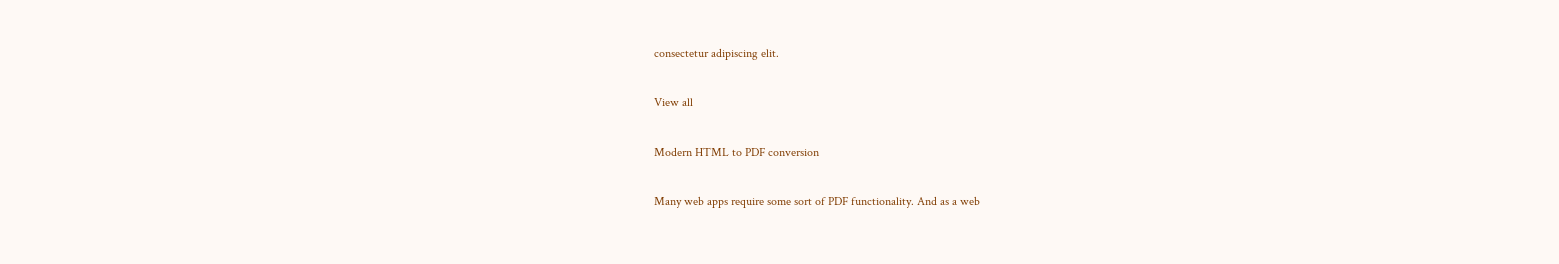consectetur adipiscing elit.

View all

Modern HTML to PDF conversion

Many web apps require some sort of PDF functionality. And as a web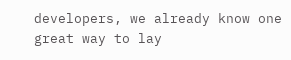developers, we already know one great way to lay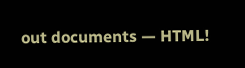out documents — HTML!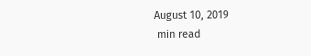August 10, 2019
 min read